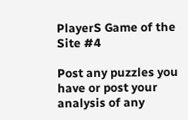PlayerS Game of the Site #4

Post any puzzles you have or post your analysis of any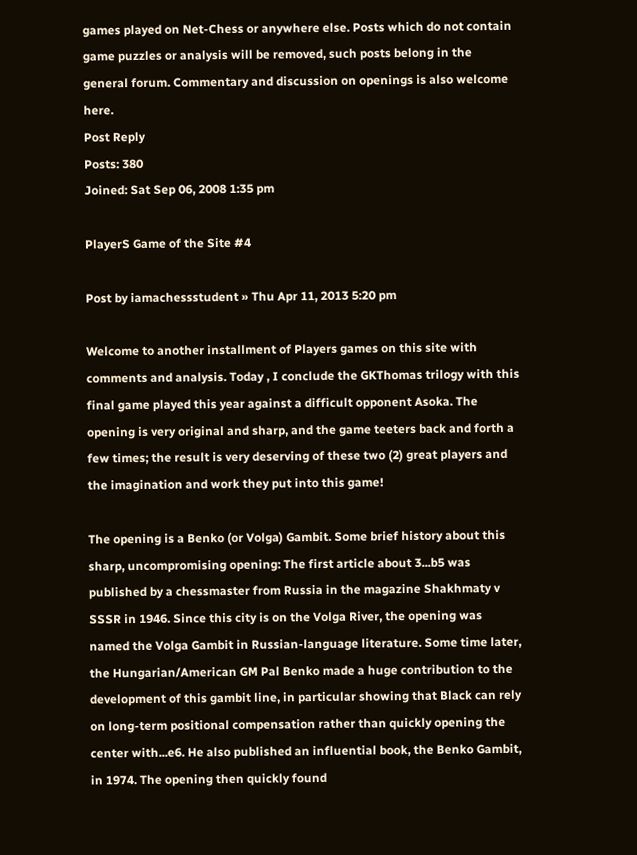games played on Net-Chess or anywhere else. Posts which do not contain game puzzles or analysis will be removed, such posts belong in the general forum. Commentary and discussion on openings is also welcome here.
Post Reply
Posts: 380
Joined: Sat Sep 06, 2008 1:35 pm

PlayerS Game of the Site #4

Post by iamachessstudent » Thu Apr 11, 2013 5:20 pm

Welcome to another installment of Players games on this site with comments and analysis. Today , I conclude the GKThomas trilogy with this final game played this year against a difficult opponent Asoka. The opening is very original and sharp, and the game teeters back and forth a few times; the result is very deserving of these two (2) great players and the imagination and work they put into this game!

The opening is a Benko (or Volga) Gambit. Some brief history about this sharp, uncompromising opening: The first article about 3...b5 was published by a chessmaster from Russia in the magazine Shakhmaty v SSSR in 1946. Since this city is on the Volga River, the opening was named the Volga Gambit in Russian-language literature. Some time later, the Hungarian/American GM Pal Benko made a huge contribution to the development of this gambit line, in particular showing that Black can rely on long-term positional compensation rather than quickly opening the center with...e6. He also published an influential book, the Benko Gambit, in 1974. The opening then quickly found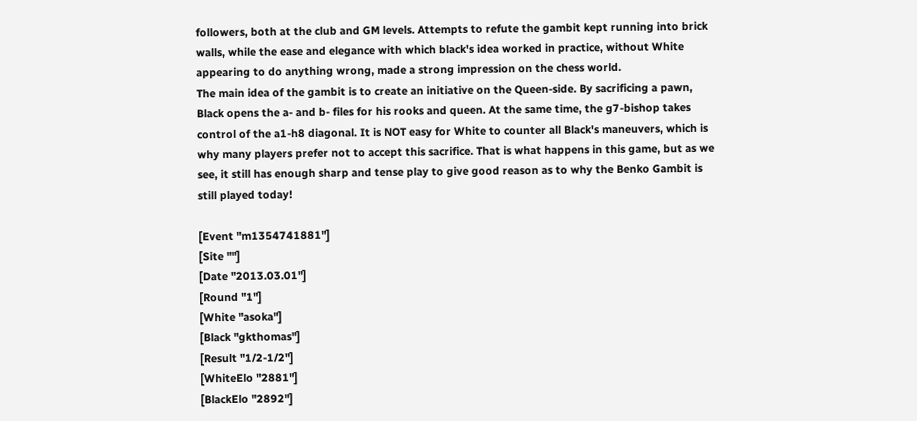followers, both at the club and GM levels. Attempts to refute the gambit kept running into brick walls, while the ease and elegance with which black's idea worked in practice, without White appearing to do anything wrong, made a strong impression on the chess world.
The main idea of the gambit is to create an initiative on the Queen-side. By sacrificing a pawn, Black opens the a- and b- files for his rooks and queen. At the same time, the g7-bishop takes control of the a1-h8 diagonal. It is NOT easy for White to counter all Black's maneuvers, which is why many players prefer not to accept this sacrifice. That is what happens in this game, but as we see, it still has enough sharp and tense play to give good reason as to why the Benko Gambit is still played today!

[Event "m1354741881"]
[Site ""]
[Date "2013.03.01"]
[Round "1"]
[White "asoka"]
[Black "gkthomas"]
[Result "1/2-1/2"]
[WhiteElo "2881"]
[BlackElo "2892"]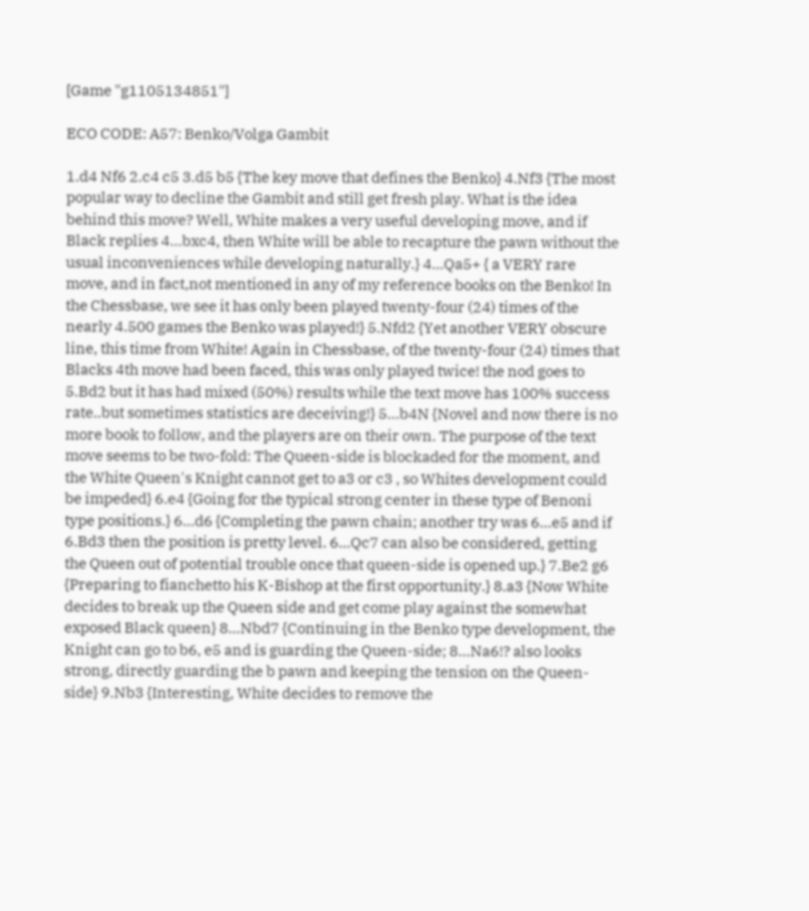[Game "g1105134851"]

ECO CODE: A57: Benko/Volga Gambit

1.d4 Nf6 2.c4 c5 3.d5 b5 {The key move that defines the Benko} 4.Nf3 {The most popular way to decline the Gambit and still get fresh play. What is the idea behind this move? Well, White makes a very useful developing move, and if Black replies 4...bxc4, then White will be able to recapture the pawn without the usual inconveniences while developing naturally.} 4...Qa5+ { a VERY rare move, and in fact,not mentioned in any of my reference books on the Benko! In the Chessbase, we see it has only been played twenty-four (24) times of the nearly 4.500 games the Benko was played!} 5.Nfd2 {Yet another VERY obscure line, this time from White! Again in Chessbase, of the twenty-four (24) times that Blacks 4th move had been faced, this was only played twice! the nod goes to 5.Bd2 but it has had mixed (50%) results while the text move has 100% success rate..but sometimes statistics are deceiving!} 5...b4N {Novel and now there is no more book to follow, and the players are on their own. The purpose of the text move seems to be two-fold: The Queen-side is blockaded for the moment, and the White Queen's Knight cannot get to a3 or c3 , so Whites development could be impeded} 6.e4 {Going for the typical strong center in these type of Benoni type positions.} 6...d6 {Completing the pawn chain; another try was 6...e5 and if 6.Bd3 then the position is pretty level. 6...Qc7 can also be considered, getting the Queen out of potential trouble once that queen-side is opened up.} 7.Be2 g6 {Preparing to fianchetto his K-Bishop at the first opportunity.} 8.a3 {Now White decides to break up the Queen side and get come play against the somewhat exposed Black queen} 8...Nbd7 {Continuing in the Benko type development, the Knight can go to b6, e5 and is guarding the Queen-side; 8...Na6!? also looks strong, directly guarding the b pawn and keeping the tension on the Queen-side} 9.Nb3 {Interesting, White decides to remove the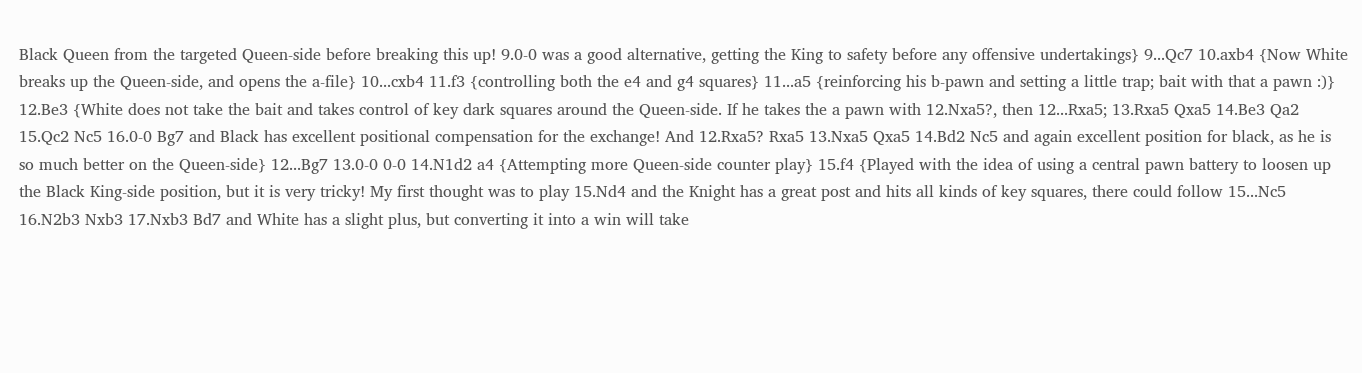Black Queen from the targeted Queen-side before breaking this up! 9.0-0 was a good alternative, getting the King to safety before any offensive undertakings} 9...Qc7 10.axb4 {Now White breaks up the Queen-side, and opens the a-file} 10...cxb4 11.f3 {controlling both the e4 and g4 squares} 11...a5 {reinforcing his b-pawn and setting a little trap; bait with that a pawn :)} 12.Be3 {White does not take the bait and takes control of key dark squares around the Queen-side. If he takes the a pawn with 12.Nxa5?, then 12...Rxa5; 13.Rxa5 Qxa5 14.Be3 Qa2 15.Qc2 Nc5 16.0-0 Bg7 and Black has excellent positional compensation for the exchange! And 12.Rxa5? Rxa5 13.Nxa5 Qxa5 14.Bd2 Nc5 and again excellent position for black, as he is so much better on the Queen-side} 12...Bg7 13.0-0 0-0 14.N1d2 a4 {Attempting more Queen-side counter play} 15.f4 {Played with the idea of using a central pawn battery to loosen up the Black King-side position, but it is very tricky! My first thought was to play 15.Nd4 and the Knight has a great post and hits all kinds of key squares, there could follow 15...Nc5 16.N2b3 Nxb3 17.Nxb3 Bd7 and White has a slight plus, but converting it into a win will take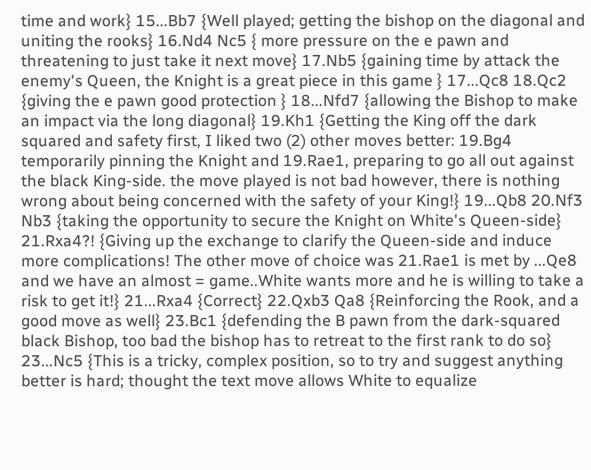time and work} 15...Bb7 {Well played; getting the bishop on the diagonal and uniting the rooks} 16.Nd4 Nc5 { more pressure on the e pawn and threatening to just take it next move} 17.Nb5 {gaining time by attack the enemy's Queen, the Knight is a great piece in this game } 17...Qc8 18.Qc2 {giving the e pawn good protection } 18...Nfd7 {allowing the Bishop to make an impact via the long diagonal} 19.Kh1 {Getting the King off the dark squared and safety first, I liked two (2) other moves better: 19.Bg4 temporarily pinning the Knight and 19.Rae1, preparing to go all out against the black King-side. the move played is not bad however, there is nothing wrong about being concerned with the safety of your King!} 19...Qb8 20.Nf3 Nb3 {taking the opportunity to secure the Knight on White's Queen-side} 21.Rxa4?! {Giving up the exchange to clarify the Queen-side and induce more complications! The other move of choice was 21.Rae1 is met by ...Qe8 and we have an almost = game..White wants more and he is willing to take a risk to get it!} 21...Rxa4 {Correct} 22.Qxb3 Qa8 {Reinforcing the Rook, and a good move as well} 23.Bc1 {defending the B pawn from the dark-squared black Bishop, too bad the bishop has to retreat to the first rank to do so} 23...Nc5 {This is a tricky, complex position, so to try and suggest anything better is hard; thought the text move allows White to equalize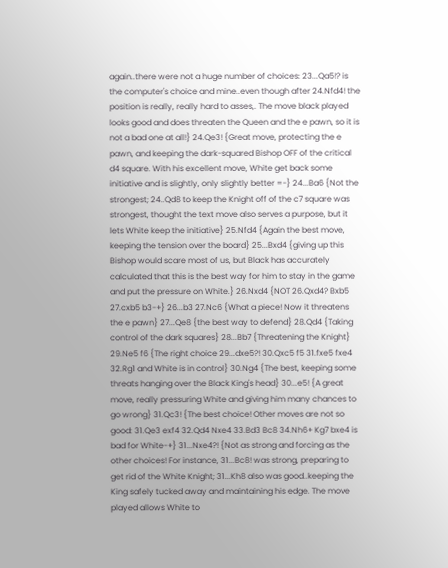again..there were not a huge number of choices: 23...Qa5!? is the computer's choice and mine..even though after 24.Nfd4! the position is really, really hard to asses,. The move black played looks good and does threaten the Queen and the e pawn, so it is not a bad one at all!} 24.Qe3! {Great move, protecting the e pawn, and keeping the dark-squared Bishop OFF of the critical d4 square. With his excellent move, White get back some initiative and is slightly, only slightly better =-} 24...Ba6 {Not the strongest; 24..Qd8 to keep the Knight off of the c7 square was strongest, thought the text move also serves a purpose, but it lets White keep the initiative} 25.Nfd4 {Again the best move, keeping the tension over the board} 25...Bxd4 {giving up this Bishop would scare most of us, but Black has accurately calculated that this is the best way for him to stay in the game and put the pressure on White.} 26.Nxd4 {NOT 26.Qxd4? Bxb5 27.cxb5 b3-+} 26...b3 27.Nc6 {What a piece! Now it threatens the e pawn} 27...Qe8 {the best way to defend} 28.Qd4 {Taking control of the dark squares} 28...Bb7 {Threatening the Knight} 29.Ne5 f6 {The right choice 29...dxe5?! 30.Qxc5 f5 31.fxe5 fxe4 32.Rg1 and White is in control} 30.Ng4 {The best, keeping some threats hanging over the Black King's head} 30...e5! {A great move, really pressuring White and giving him many chances to go wrong} 31.Qc3! {The best choice! Other moves are not so good: 31.Qe3 exf4 32.Qd4 Nxe4 33.Bd3 Bc8 34.Nh6+ Kg7 bxe4 is bad for White-+} 31...Nxe4?! {Not as strong and forcing as the other choices! For instance, 31...Bc8! was strong, preparing to get rid of the White Knight; 31...Kh8 also was good..keeping the King safely tucked away and maintaining his edge. The move played allows White to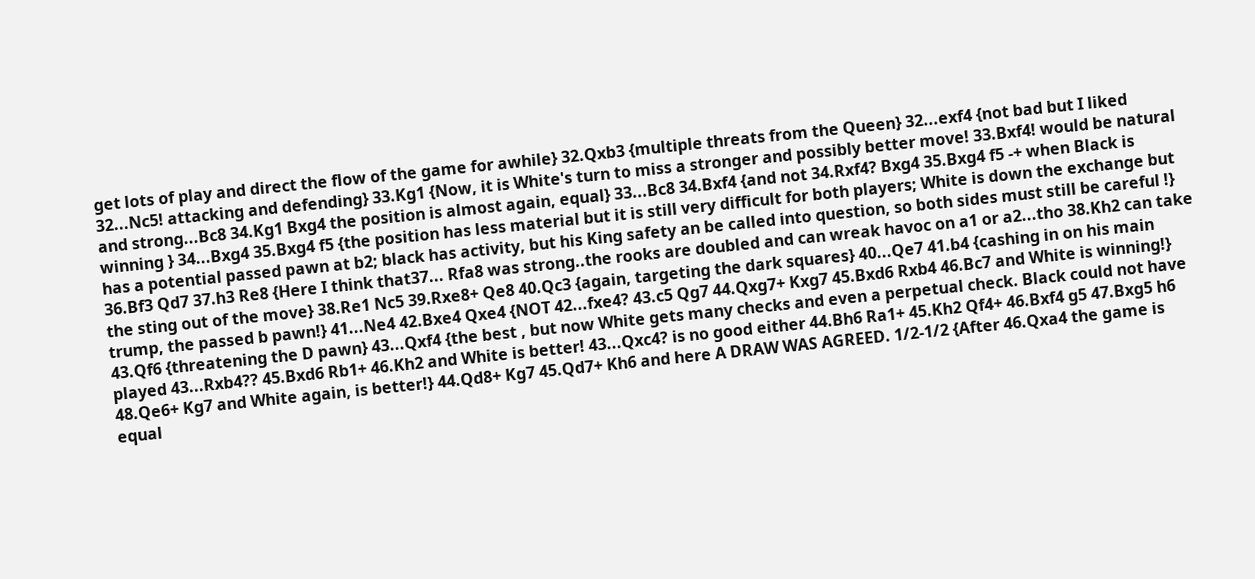get lots of play and direct the flow of the game for awhile} 32.Qxb3 {multiple threats from the Queen} 32...exf4 {not bad but I liked 32...Nc5! attacking and defending} 33.Kg1 {Now, it is White's turn to miss a stronger and possibly better move! 33.Bxf4! would be natural and strong...Bc8 34.Kg1 Bxg4 the position is almost again, equal} 33...Bc8 34.Bxf4 {and not 34.Rxf4? Bxg4 35.Bxg4 f5 -+ when Black is winning } 34...Bxg4 35.Bxg4 f5 {the position has less material but it is still very difficult for both players; White is down the exchange but has a potential passed pawn at b2; black has activity, but his King safety an be called into question, so both sides must still be careful !} 36.Bf3 Qd7 37.h3 Re8 {Here I think that37... Rfa8 was strong..the rooks are doubled and can wreak havoc on a1 or a2...tho 38.Kh2 can take the sting out of the move} 38.Re1 Nc5 39.Rxe8+ Qe8 40.Qc3 {again, targeting the dark squares} 40...Qe7 41.b4 {cashing in on his main trump, the passed b pawn!} 41...Ne4 42.Bxe4 Qxe4 {NOT 42...fxe4? 43.c5 Qg7 44.Qxg7+ Kxg7 45.Bxd6 Rxb4 46.Bc7 and White is winning!} 43.Qf6 {threatening the D pawn} 43...Qxf4 {the best , but now White gets many checks and even a perpetual check. Black could not have played 43...Rxb4?? 45.Bxd6 Rb1+ 46.Kh2 and White is better! 43...Qxc4? is no good either 44.Bh6 Ra1+ 45.Kh2 Qf4+ 46.Bxf4 g5 47.Bxg5 h6 48.Qe6+ Kg7 and White again, is better!} 44.Qd8+ Kg7 45.Qd7+ Kh6 and here A DRAW WAS AGREED. 1/2-1/2 {After 46.Qxa4 the game is equal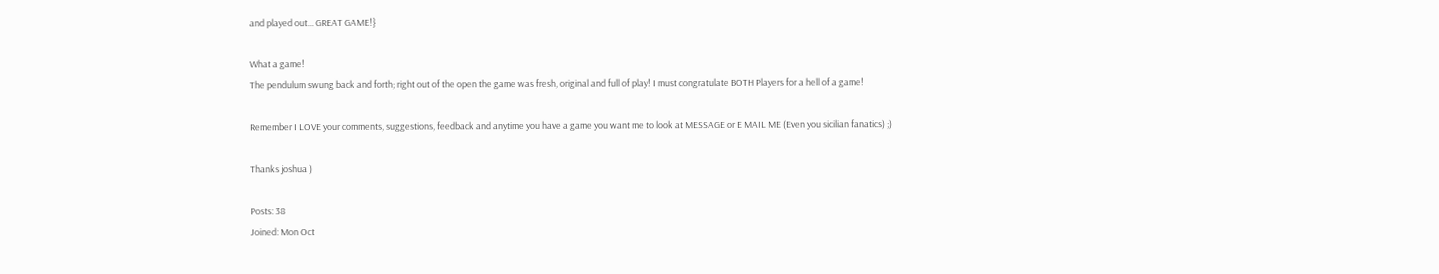and played out... GREAT GAME!}

What a game!
The pendulum swung back and forth; right out of the open the game was fresh, original and full of play! I must congratulate BOTH Players for a hell of a game!

Remember I LOVE your comments, suggestions, feedback and anytime you have a game you want me to look at MESSAGE or E MAIL ME (Even you sicilian fanatics) ;)

Thanks joshua )

Posts: 38
Joined: Mon Oct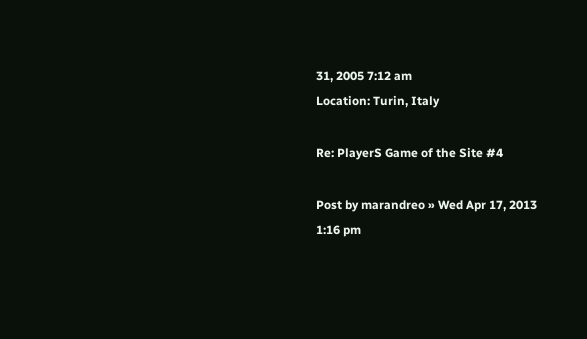31, 2005 7:12 am
Location: Turin, Italy

Re: PlayerS Game of the Site #4

Post by marandreo » Wed Apr 17, 2013 1:16 pm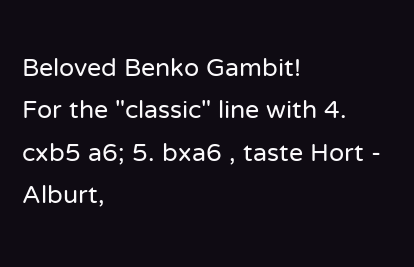Beloved Benko Gambit!
For the "classic" line with 4. cxb5 a6; 5. bxa6 , taste Hort - Alburt,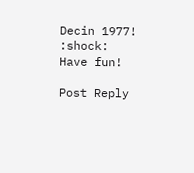Decin 1977! :shock:
Have fun!

Post Reply